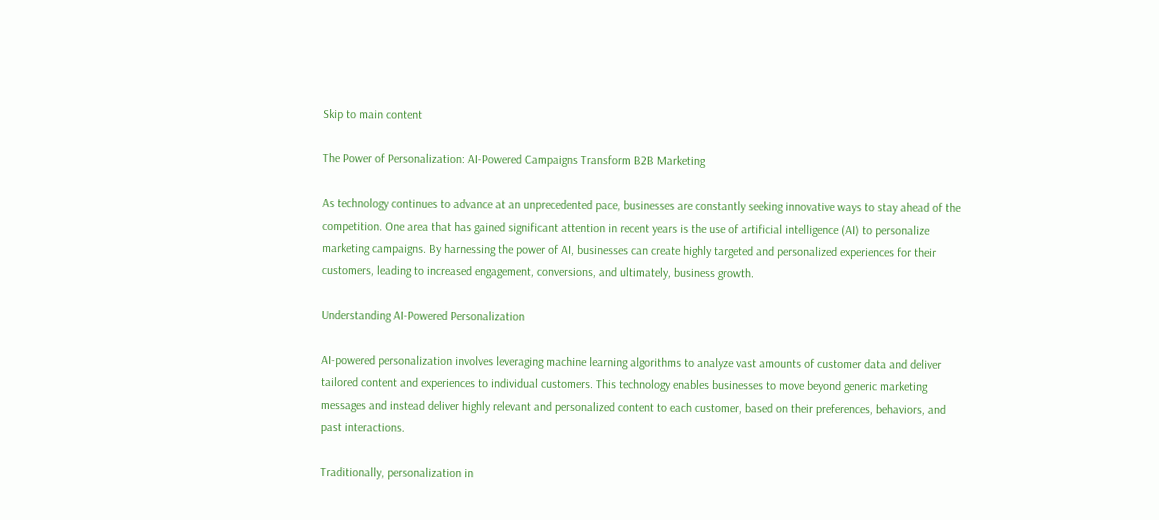Skip to main content

The Power of Personalization: AI-Powered Campaigns Transform B2B Marketing

As technology continues to advance at an unprecedented pace, businesses are constantly seeking innovative ways to stay ahead of the competition. One area that has gained significant attention in recent years is the use of artificial intelligence (AI) to personalize marketing campaigns. By harnessing the power of AI, businesses can create highly targeted and personalized experiences for their customers, leading to increased engagement, conversions, and ultimately, business growth.

Understanding AI-Powered Personalization

AI-powered personalization involves leveraging machine learning algorithms to analyze vast amounts of customer data and deliver tailored content and experiences to individual customers. This technology enables businesses to move beyond generic marketing messages and instead deliver highly relevant and personalized content to each customer, based on their preferences, behaviors, and past interactions.

Traditionally, personalization in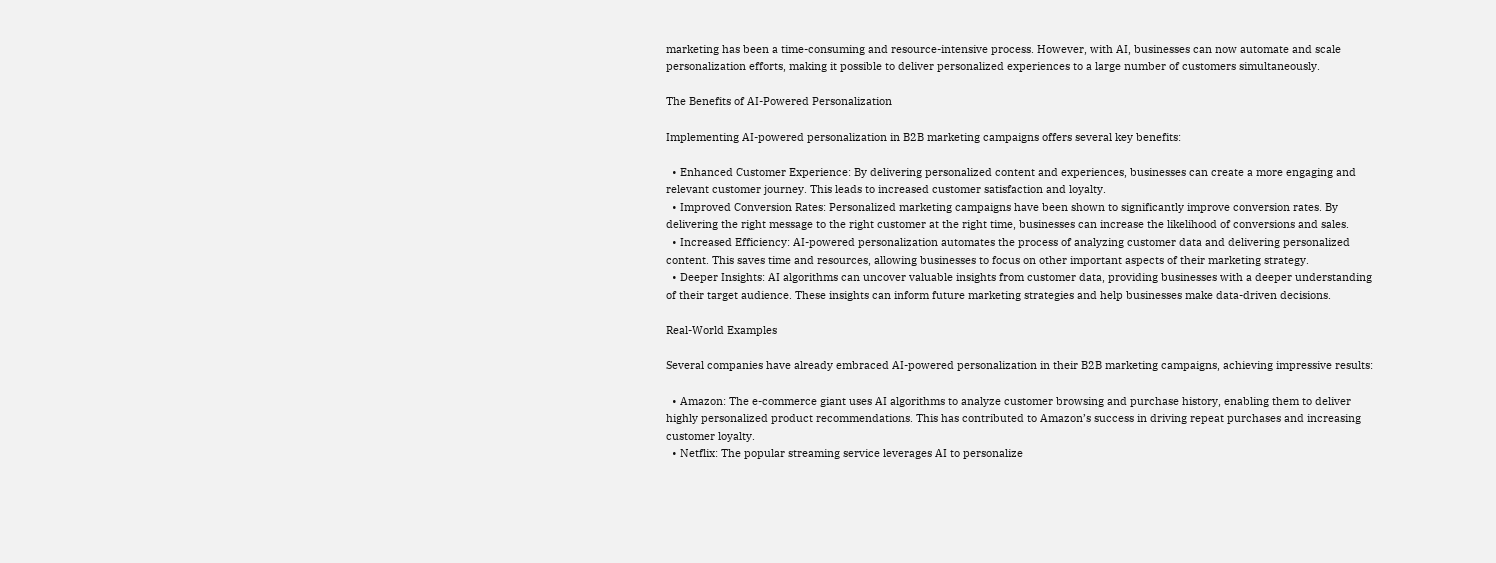marketing has been a time-consuming and resource-intensive process. However, with AI, businesses can now automate and scale personalization efforts, making it possible to deliver personalized experiences to a large number of customers simultaneously.

The Benefits of AI-Powered Personalization

Implementing AI-powered personalization in B2B marketing campaigns offers several key benefits:

  • Enhanced Customer Experience: By delivering personalized content and experiences, businesses can create a more engaging and relevant customer journey. This leads to increased customer satisfaction and loyalty.
  • Improved Conversion Rates: Personalized marketing campaigns have been shown to significantly improve conversion rates. By delivering the right message to the right customer at the right time, businesses can increase the likelihood of conversions and sales.
  • Increased Efficiency: AI-powered personalization automates the process of analyzing customer data and delivering personalized content. This saves time and resources, allowing businesses to focus on other important aspects of their marketing strategy.
  • Deeper Insights: AI algorithms can uncover valuable insights from customer data, providing businesses with a deeper understanding of their target audience. These insights can inform future marketing strategies and help businesses make data-driven decisions.

Real-World Examples

Several companies have already embraced AI-powered personalization in their B2B marketing campaigns, achieving impressive results:

  • Amazon: The e-commerce giant uses AI algorithms to analyze customer browsing and purchase history, enabling them to deliver highly personalized product recommendations. This has contributed to Amazon’s success in driving repeat purchases and increasing customer loyalty.
  • Netflix: The popular streaming service leverages AI to personalize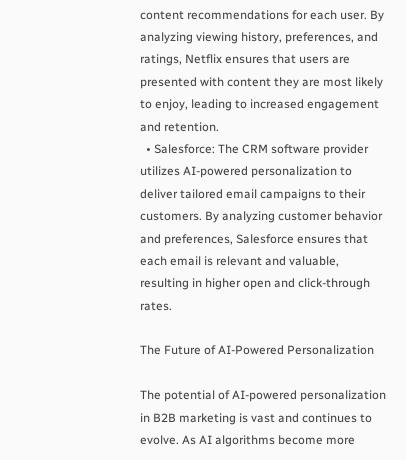content recommendations for each user. By analyzing viewing history, preferences, and ratings, Netflix ensures that users are presented with content they are most likely to enjoy, leading to increased engagement and retention.
  • Salesforce: The CRM software provider utilizes AI-powered personalization to deliver tailored email campaigns to their customers. By analyzing customer behavior and preferences, Salesforce ensures that each email is relevant and valuable, resulting in higher open and click-through rates.

The Future of AI-Powered Personalization

The potential of AI-powered personalization in B2B marketing is vast and continues to evolve. As AI algorithms become more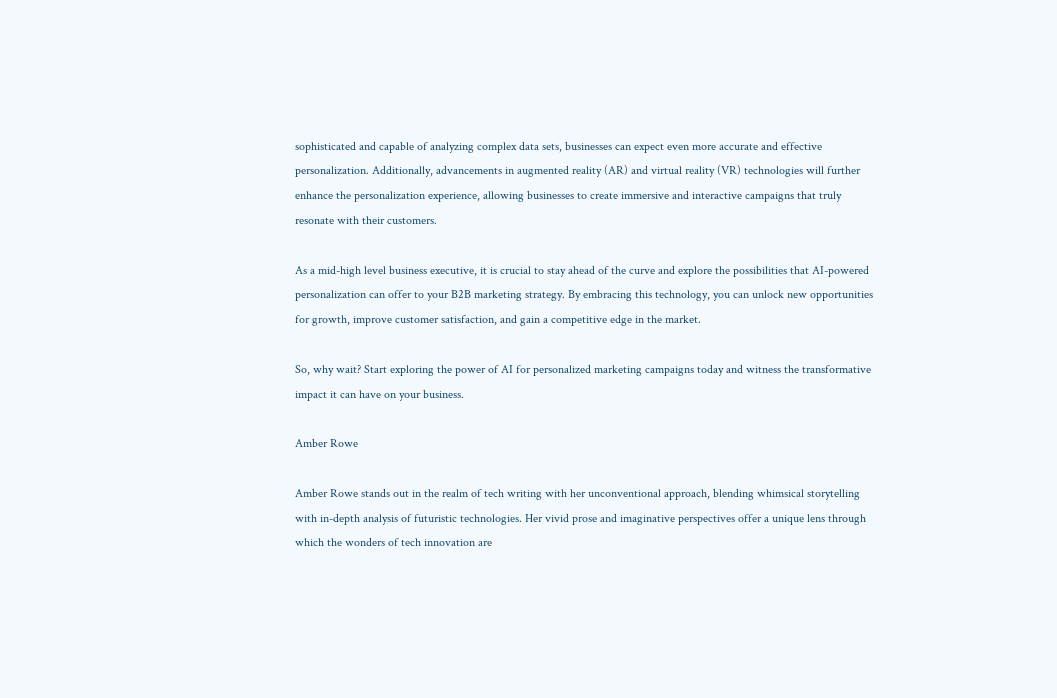sophisticated and capable of analyzing complex data sets, businesses can expect even more accurate and effective personalization. Additionally, advancements in augmented reality (AR) and virtual reality (VR) technologies will further enhance the personalization experience, allowing businesses to create immersive and interactive campaigns that truly resonate with their customers.

As a mid-high level business executive, it is crucial to stay ahead of the curve and explore the possibilities that AI-powered personalization can offer to your B2B marketing strategy. By embracing this technology, you can unlock new opportunities for growth, improve customer satisfaction, and gain a competitive edge in the market.

So, why wait? Start exploring the power of AI for personalized marketing campaigns today and witness the transformative impact it can have on your business.

Amber Rowe

Amber Rowe stands out in the realm of tech writing with her unconventional approach, blending whimsical storytelling with in-depth analysis of futuristic technologies. Her vivid prose and imaginative perspectives offer a unique lens through which the wonders of tech innovation are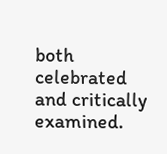both celebrated and critically examined.